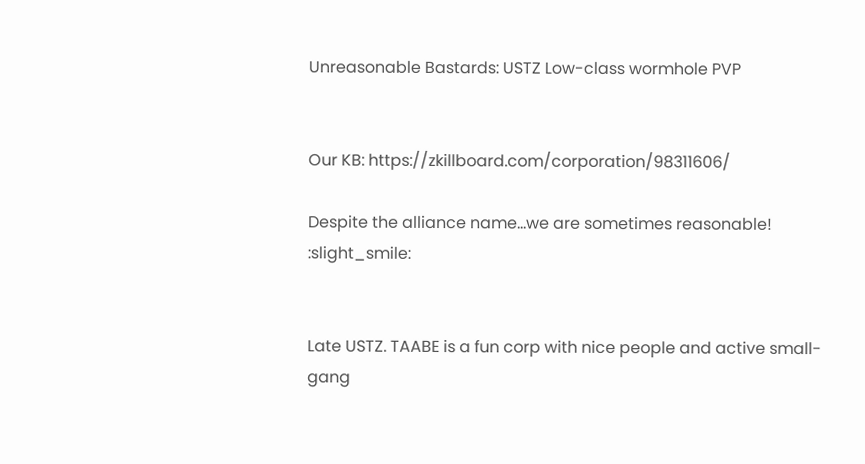Unreasonable Bastards: USTZ Low-class wormhole PVP


Our KB: https://zkillboard.com/corporation/98311606/

Despite the alliance name…we are sometimes reasonable! :slight_smile:


Late USTZ. TAABE is a fun corp with nice people and active small-gang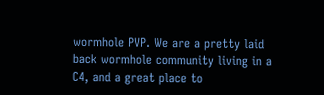wormhole PVP. We are a pretty laid back wormhole community living in a C4, and a great place to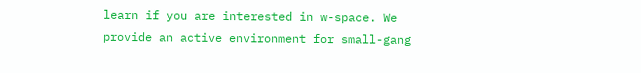learn if you are interested in w-space. We provide an active environment for small-gang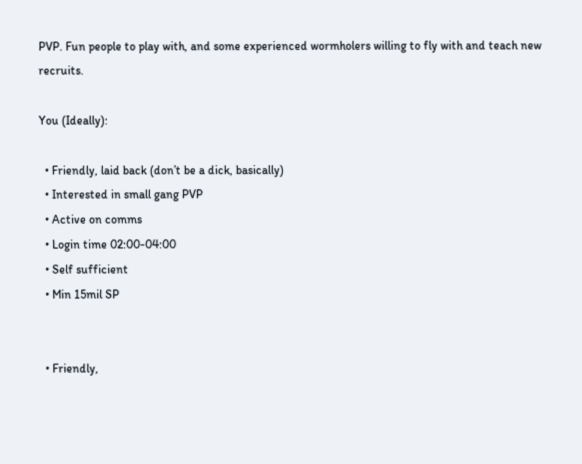PVP. Fun people to play with, and some experienced wormholers willing to fly with and teach new recruits.

You (Ideally):

  • Friendly, laid back (don’t be a dick, basically)
  • Interested in small gang PVP
  • Active on comms
  • Login time 02:00-04:00
  • Self sufficient
  • Min 15mil SP


  • Friendly,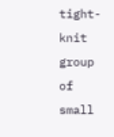tight-knit group of small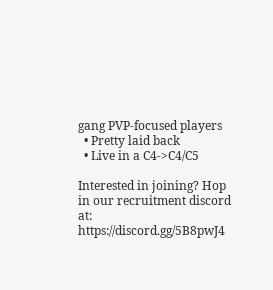gang PVP-focused players
  • Pretty laid back
  • Live in a C4->C4/C5

Interested in joining? Hop in our recruitment discord at: https://discord.gg/5B8pwJ4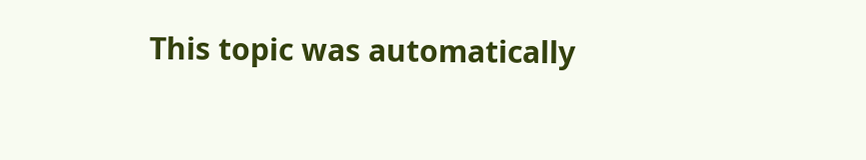This topic was automatically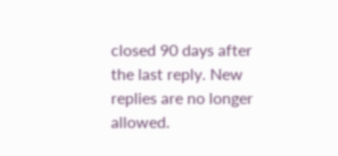closed 90 days after the last reply. New replies are no longer allowed.